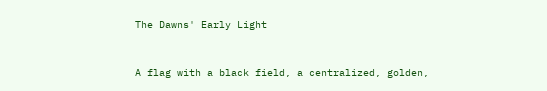The Dawns' Early Light



A flag with a black field, a centralized, golden,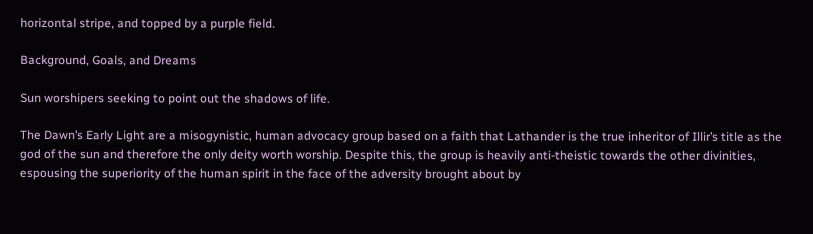horizontal stripe, and topped by a purple field.

Background, Goals, and Dreams

Sun worshipers seeking to point out the shadows of life.

The Dawn’s Early Light are a misogynistic, human advocacy group based on a faith that Lathander is the true inheritor of Illir’s title as the god of the sun and therefore the only deity worth worship. Despite this, the group is heavily anti-theistic towards the other divinities, espousing the superiority of the human spirit in the face of the adversity brought about by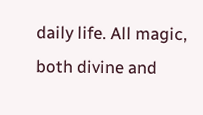daily life. All magic, both divine and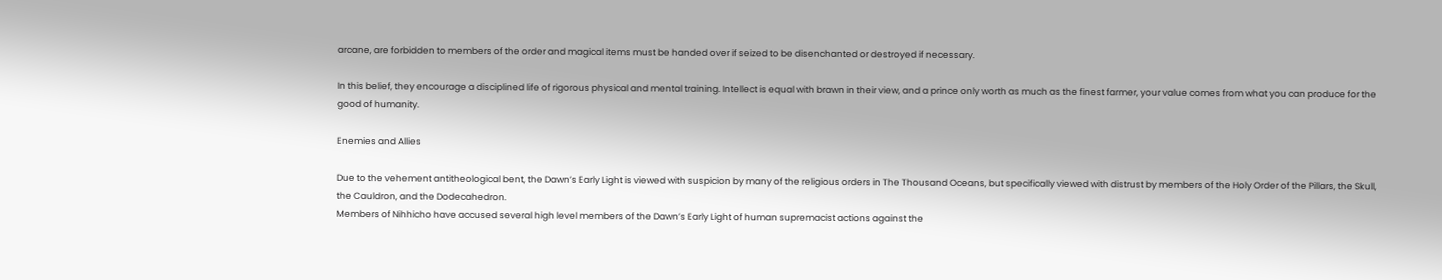arcane, are forbidden to members of the order and magical items must be handed over if seized to be disenchanted or destroyed if necessary.

In this belief, they encourage a disciplined life of rigorous physical and mental training. Intellect is equal with brawn in their view, and a prince only worth as much as the finest farmer, your value comes from what you can produce for the good of humanity.

Enemies and Allies

Due to the vehement antitheological bent, the Dawn’s Early Light is viewed with suspicion by many of the religious orders in The Thousand Oceans, but specifically viewed with distrust by members of the Holy Order of the Pillars, the Skull, the Cauldron, and the Dodecahedron.
Members of Nihhicho have accused several high level members of the Dawn’s Early Light of human supremacist actions against the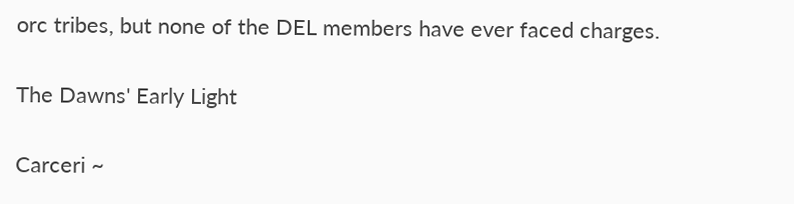orc tribes, but none of the DEL members have ever faced charges.

The Dawns' Early Light

Carceri ~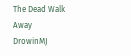The Dead Walk Away DrowinMJ